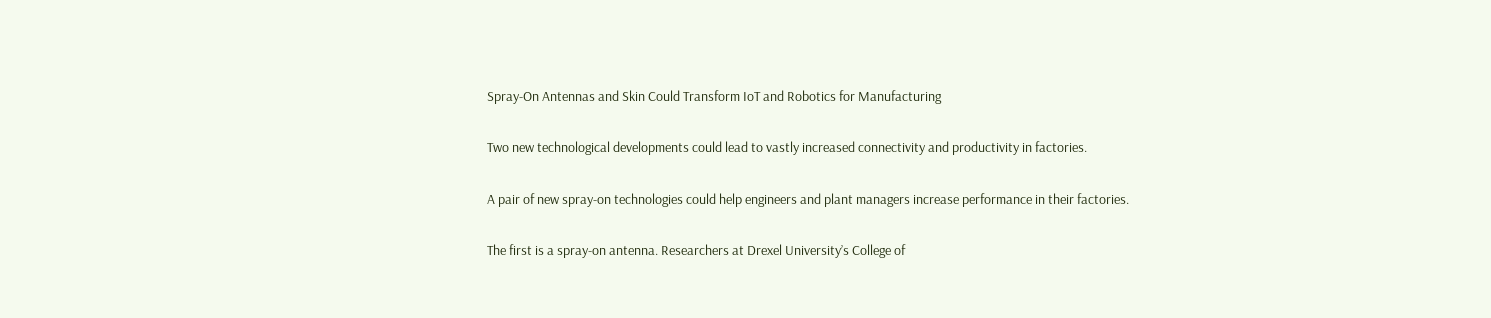Spray-On Antennas and Skin Could Transform IoT and Robotics for Manufacturing

Two new technological developments could lead to vastly increased connectivity and productivity in factories.

A pair of new spray-on technologies could help engineers and plant managers increase performance in their factories.

The first is a spray-on antenna. Researchers at Drexel University’s College of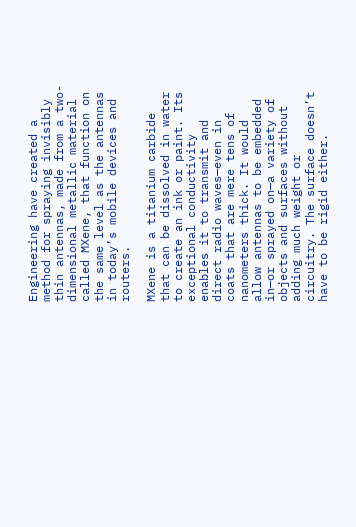Engineering have created a method for spraying invisibly thin antennas, made from a two-dimensional metallic material called MXene, that function on the same level as the antennas in today’s mobile devices and routers.

MXene is a titanium carbide that can be dissolved in water to create an ink or paint. Its exceptional conductivity enables it to transmit and direct radio waves—even in coats that are mere tens of nanometers thick. It would allow antennas to be embedded in—or sprayed on—a variety of objects and surfaces without adding much weight or circuitry. The surface doesn’t have to be rigid either.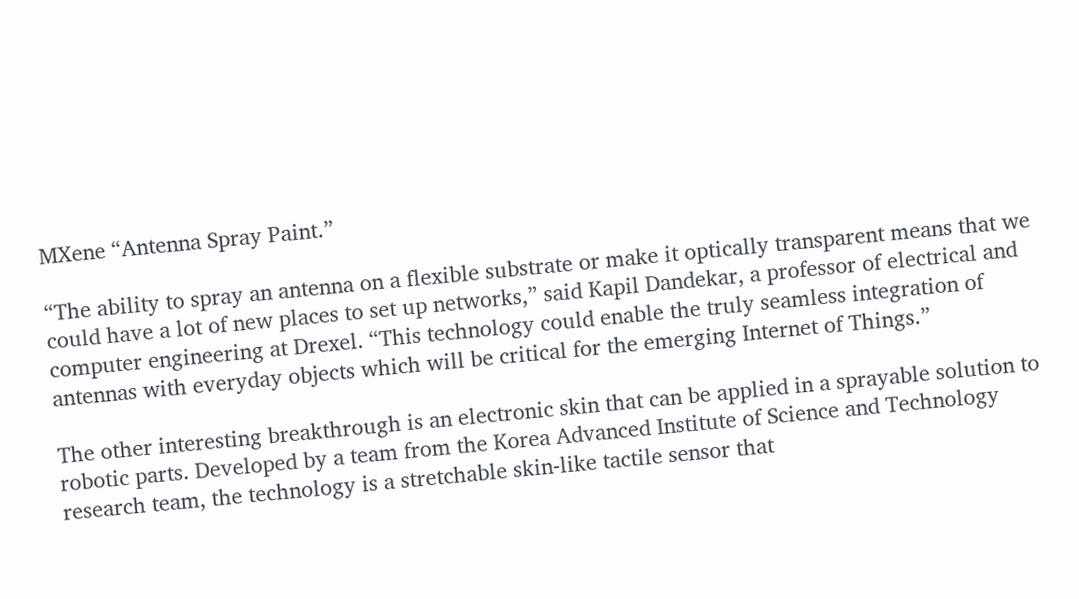MXene “Antenna Spray Paint.”

“The ability to spray an antenna on a flexible substrate or make it optically transparent means that we could have a lot of new places to set up networks,” said Kapil Dandekar, a professor of electrical and computer engineering at Drexel. “This technology could enable the truly seamless integration of antennas with everyday objects which will be critical for the emerging Internet of Things.”

The other interesting breakthrough is an electronic skin that can be applied in a sprayable solution to robotic parts. Developed by a team from the Korea Advanced Institute of Science and Technology research team, the technology is a stretchable skin-like tactile sensor that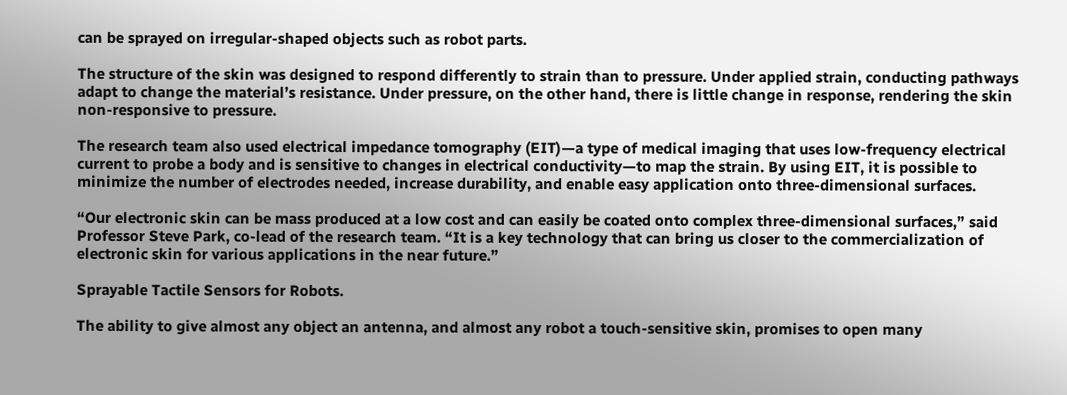can be sprayed on irregular-shaped objects such as robot parts.

The structure of the skin was designed to respond differently to strain than to pressure. Under applied strain, conducting pathways adapt to change the material’s resistance. Under pressure, on the other hand, there is little change in response, rendering the skin non-responsive to pressure.

The research team also used electrical impedance tomography (EIT)—a type of medical imaging that uses low-frequency electrical current to probe a body and is sensitive to changes in electrical conductivity—to map the strain. By using EIT, it is possible to minimize the number of electrodes needed, increase durability, and enable easy application onto three-dimensional surfaces.

“Our electronic skin can be mass produced at a low cost and can easily be coated onto complex three-dimensional surfaces,” said Professor Steve Park, co-lead of the research team. “It is a key technology that can bring us closer to the commercialization of electronic skin for various applications in the near future.”

Sprayable Tactile Sensors for Robots.

The ability to give almost any object an antenna, and almost any robot a touch-sensitive skin, promises to open many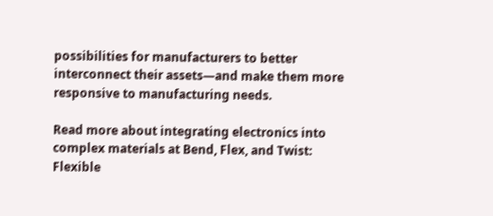possibilities for manufacturers to better interconnect their assets—and make them more responsive to manufacturing needs.

Read more about integrating electronics into complex materials at Bend, Flex, and Twist: Flexible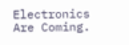Electronics Are Coming.